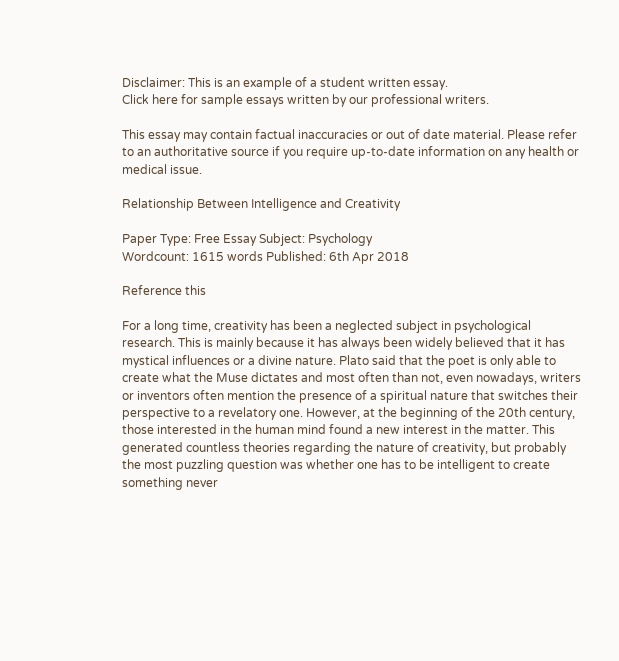Disclaimer: This is an example of a student written essay.
Click here for sample essays written by our professional writers.

This essay may contain factual inaccuracies or out of date material. Please refer to an authoritative source if you require up-to-date information on any health or medical issue.

Relationship Between Intelligence and Creativity

Paper Type: Free Essay Subject: Psychology
Wordcount: 1615 words Published: 6th Apr 2018

Reference this

For a long time, creativity has been a neglected subject in psychological research. This is mainly because it has always been widely believed that it has mystical influences or a divine nature. Plato said that the poet is only able to create what the Muse dictates and most often than not, even nowadays, writers or inventors often mention the presence of a spiritual nature that switches their perspective to a revelatory one. However, at the beginning of the 20th century, those interested in the human mind found a new interest in the matter. This generated countless theories regarding the nature of creativity, but probably the most puzzling question was whether one has to be intelligent to create something never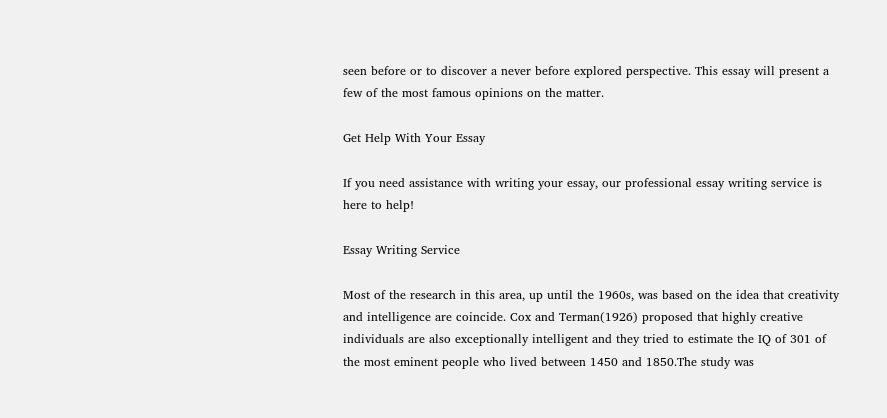seen before or to discover a never before explored perspective. This essay will present a few of the most famous opinions on the matter.

Get Help With Your Essay

If you need assistance with writing your essay, our professional essay writing service is here to help!

Essay Writing Service

Most of the research in this area, up until the 1960s, was based on the idea that creativity and intelligence are coincide. Cox and Terman(1926) proposed that highly creative individuals are also exceptionally intelligent and they tried to estimate the IQ of 301 of the most eminent people who lived between 1450 and 1850.The study was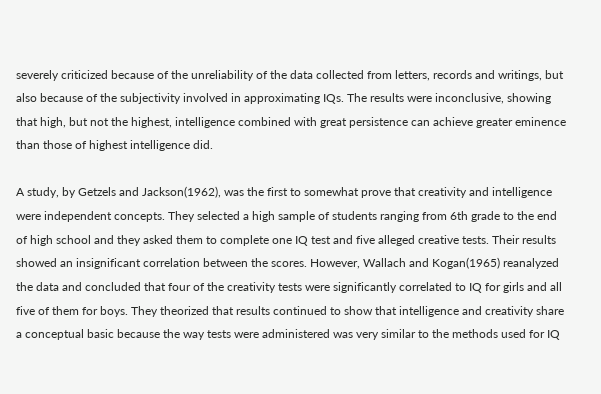severely criticized because of the unreliability of the data collected from letters, records and writings, but also because of the subjectivity involved in approximating IQs. The results were inconclusive, showing that high, but not the highest, intelligence combined with great persistence can achieve greater eminence than those of highest intelligence did.

A study, by Getzels and Jackson(1962), was the first to somewhat prove that creativity and intelligence were independent concepts. They selected a high sample of students ranging from 6th grade to the end of high school and they asked them to complete one IQ test and five alleged creative tests. Their results showed an insignificant correlation between the scores. However, Wallach and Kogan(1965) reanalyzed the data and concluded that four of the creativity tests were significantly correlated to IQ for girls and all five of them for boys. They theorized that results continued to show that intelligence and creativity share a conceptual basic because the way tests were administered was very similar to the methods used for IQ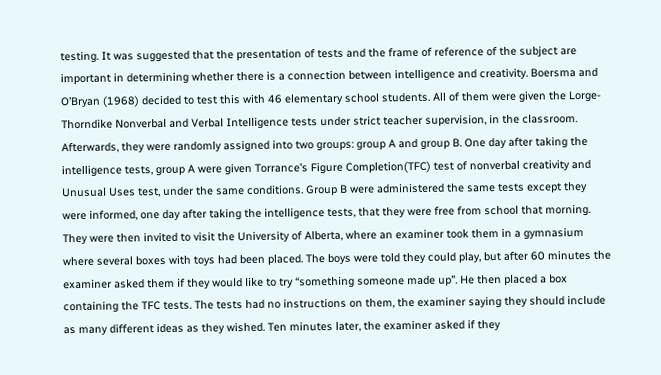testing. It was suggested that the presentation of tests and the frame of reference of the subject are important in determining whether there is a connection between intelligence and creativity. Boersma and O’Bryan (1968) decided to test this with 46 elementary school students. All of them were given the Lorge-Thorndike Nonverbal and Verbal Intelligence tests under strict teacher supervision, in the classroom. Afterwards, they were randomly assigned into two groups: group A and group B. One day after taking the intelligence tests, group A were given Torrance’s Figure Completion(TFC) test of nonverbal creativity and Unusual Uses test, under the same conditions. Group B were administered the same tests except they were informed, one day after taking the intelligence tests, that they were free from school that morning. They were then invited to visit the University of Alberta, where an examiner took them in a gymnasium where several boxes with toys had been placed. The boys were told they could play, but after 60 minutes the examiner asked them if they would like to try “something someone made up”. He then placed a box containing the TFC tests. The tests had no instructions on them, the examiner saying they should include as many different ideas as they wished. Ten minutes later, the examiner asked if they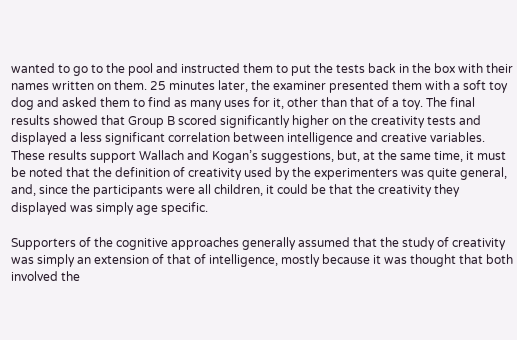wanted to go to the pool and instructed them to put the tests back in the box with their names written on them. 25 minutes later, the examiner presented them with a soft toy dog and asked them to find as many uses for it, other than that of a toy. The final results showed that Group B scored significantly higher on the creativity tests and displayed a less significant correlation between intelligence and creative variables. These results support Wallach and Kogan’s suggestions, but, at the same time, it must be noted that the definition of creativity used by the experimenters was quite general, and, since the participants were all children, it could be that the creativity they displayed was simply age specific.

Supporters of the cognitive approaches generally assumed that the study of creativity was simply an extension of that of intelligence, mostly because it was thought that both involved the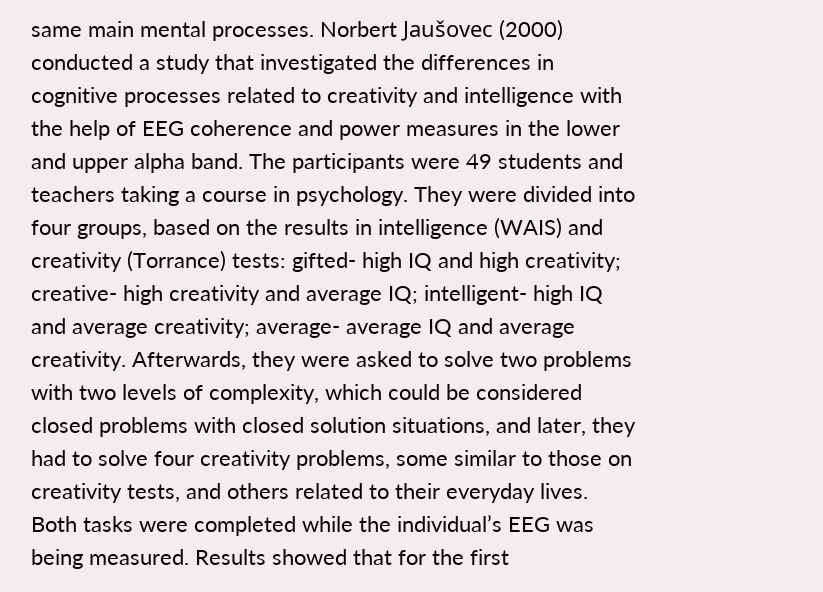same main mental processes. Norbert Jaušovec (2000) conducted a study that investigated the differences in cognitive processes related to creativity and intelligence with the help of EEG coherence and power measures in the lower and upper alpha band. The participants were 49 students and teachers taking a course in psychology. They were divided into four groups, based on the results in intelligence (WAIS) and creativity (Torrance) tests: gifted- high IQ and high creativity; creative- high creativity and average IQ; intelligent- high IQ and average creativity; average- average IQ and average creativity. Afterwards, they were asked to solve two problems with two levels of complexity, which could be considered closed problems with closed solution situations, and later, they had to solve four creativity problems, some similar to those on creativity tests, and others related to their everyday lives. Both tasks were completed while the individual’s EEG was being measured. Results showed that for the first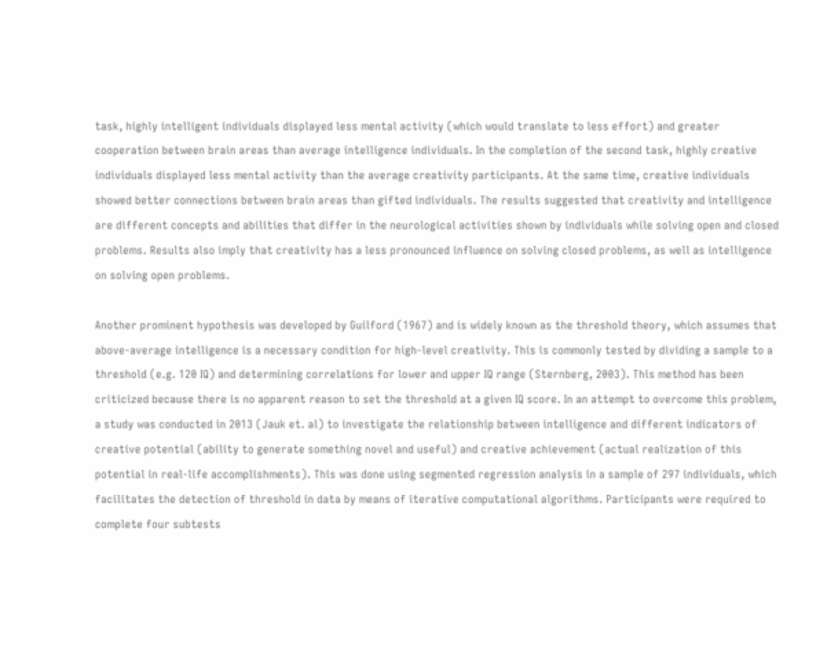task, highly intelligent individuals displayed less mental activity (which would translate to less effort) and greater cooperation between brain areas than average intelligence individuals. In the completion of the second task, highly creative individuals displayed less mental activity than the average creativity participants. At the same time, creative individuals showed better connections between brain areas than gifted individuals. The results suggested that creativity and intelligence are different concepts and abilities that differ in the neurological activities shown by individuals while solving open and closed problems. Results also imply that creativity has a less pronounced influence on solving closed problems, as well as intelligence on solving open problems.

Another prominent hypothesis was developed by Guilford (1967) and is widely known as the threshold theory, which assumes that above-average intelligence is a necessary condition for high-level creativity. This is commonly tested by dividing a sample to a threshold (e.g. 120 IQ) and determining correlations for lower and upper IQ range (Sternberg, 2003). This method has been criticized because there is no apparent reason to set the threshold at a given IQ score. In an attempt to overcome this problem, a study was conducted in 2013 (Jauk et. al) to investigate the relationship between intelligence and different indicators of creative potential (ability to generate something novel and useful) and creative achievement (actual realization of this potential in real-life accomplishments). This was done using segmented regression analysis in a sample of 297 individuals, which facilitates the detection of threshold in data by means of iterative computational algorithms. Participants were required to complete four subtests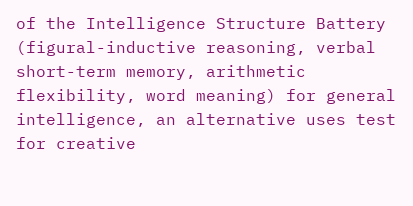of the Intelligence Structure Battery (figural-inductive reasoning, verbal short-term memory, arithmetic flexibility, word meaning) for general intelligence, an alternative uses test for creative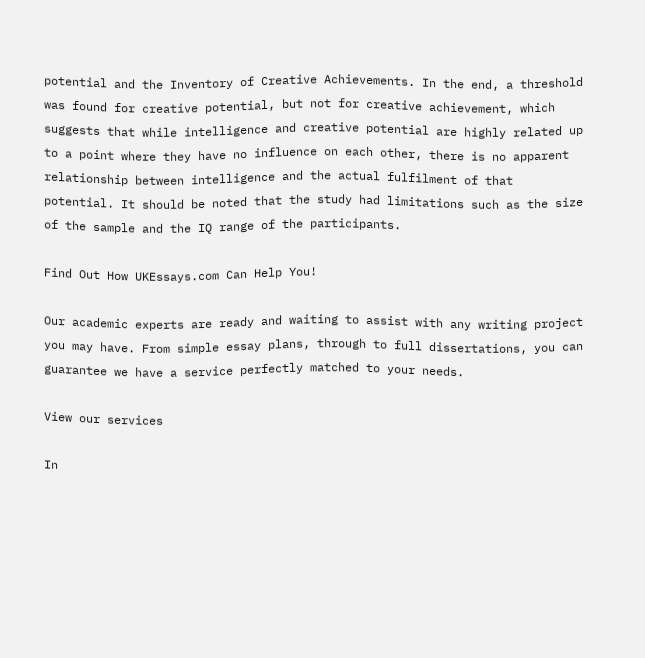potential and the Inventory of Creative Achievements. In the end, a threshold was found for creative potential, but not for creative achievement, which suggests that while intelligence and creative potential are highly related up to a point where they have no influence on each other, there is no apparent relationship between intelligence and the actual fulfilment of that potential. It should be noted that the study had limitations such as the size of the sample and the IQ range of the participants.

Find Out How UKEssays.com Can Help You!

Our academic experts are ready and waiting to assist with any writing project you may have. From simple essay plans, through to full dissertations, you can guarantee we have a service perfectly matched to your needs.

View our services

In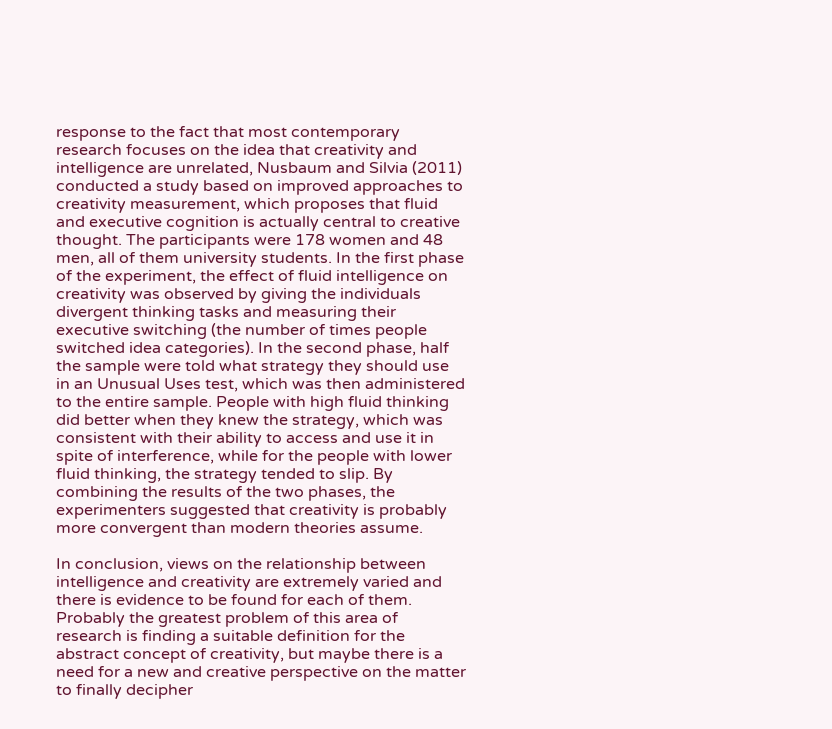response to the fact that most contemporary research focuses on the idea that creativity and intelligence are unrelated, Nusbaum and Silvia (2011) conducted a study based on improved approaches to creativity measurement, which proposes that fluid and executive cognition is actually central to creative thought. The participants were 178 women and 48 men, all of them university students. In the first phase of the experiment, the effect of fluid intelligence on creativity was observed by giving the individuals divergent thinking tasks and measuring their executive switching (the number of times people switched idea categories). In the second phase, half the sample were told what strategy they should use in an Unusual Uses test, which was then administered to the entire sample. People with high fluid thinking did better when they knew the strategy, which was consistent with their ability to access and use it in spite of interference, while for the people with lower fluid thinking, the strategy tended to slip. By combining the results of the two phases, the experimenters suggested that creativity is probably more convergent than modern theories assume.

In conclusion, views on the relationship between intelligence and creativity are extremely varied and there is evidence to be found for each of them. Probably the greatest problem of this area of research is finding a suitable definition for the abstract concept of creativity, but maybe there is a need for a new and creative perspective on the matter to finally decipher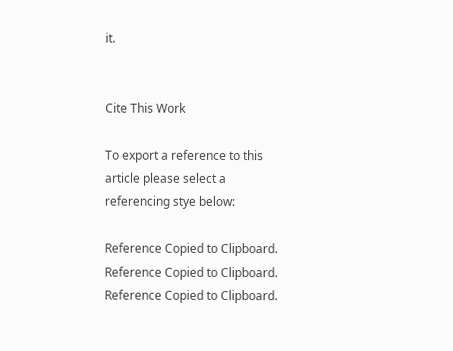it.


Cite This Work

To export a reference to this article please select a referencing stye below:

Reference Copied to Clipboard.
Reference Copied to Clipboard.
Reference Copied to Clipboard.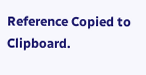Reference Copied to Clipboard.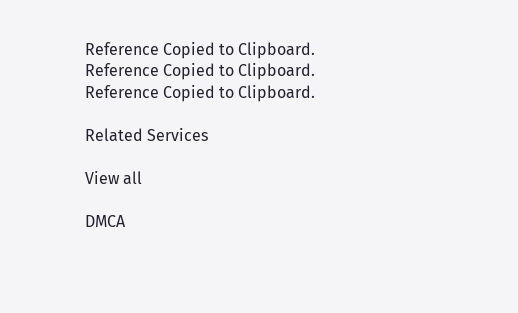Reference Copied to Clipboard.
Reference Copied to Clipboard.
Reference Copied to Clipboard.

Related Services

View all

DMCA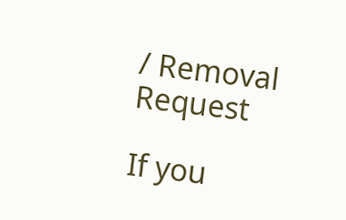/ Removal Request

If you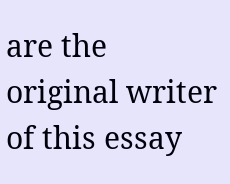are the original writer of this essay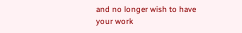and no longer wish to have your work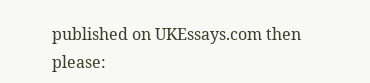published on UKEssays.com then please: